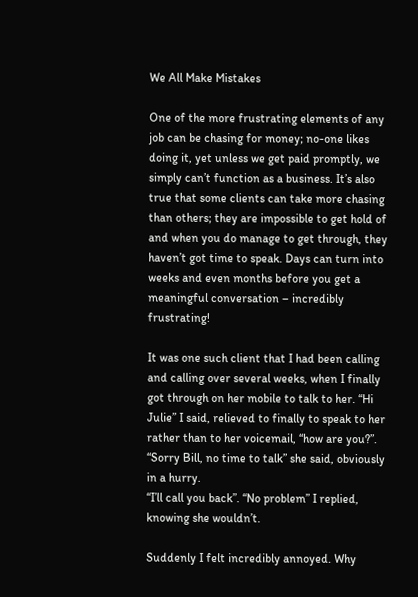We All Make Mistakes

One of the more frustrating elements of any job can be chasing for money; no-one likes doing it, yet unless we get paid promptly, we simply can’t function as a business. It’s also true that some clients can take more chasing than others; they are impossible to get hold of and when you do manage to get through, they haven’t got time to speak. Days can turn into weeks and even months before you get a meaningful conversation – incredibly frustrating!

It was one such client that I had been calling and calling over several weeks, when I finally got through on her mobile to talk to her. “Hi Julie” I said, relieved to finally to speak to her rather than to her voicemail, “how are you?”. “Sorry Bill, no time to talk” she said, obviously in a hurry.
“I’ll call you back”. “No problem” I replied, knowing she wouldn’t.

Suddenly I felt incredibly annoyed. Why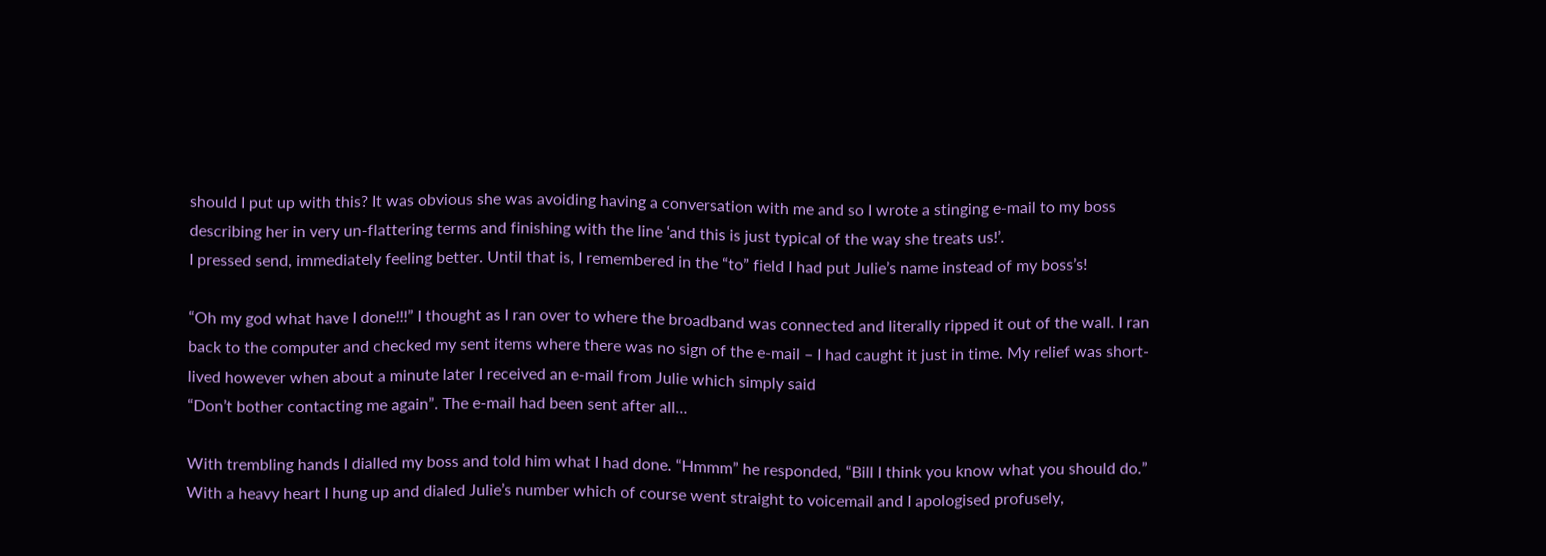should I put up with this? It was obvious she was avoiding having a conversation with me and so I wrote a stinging e-mail to my boss describing her in very un-flattering terms and finishing with the line ‘and this is just typical of the way she treats us!’.
I pressed send, immediately feeling better. Until that is, I remembered in the “to” field I had put Julie’s name instead of my boss’s!

“Oh my god what have I done!!!” I thought as I ran over to where the broadband was connected and literally ripped it out of the wall. I ran back to the computer and checked my sent items where there was no sign of the e-mail – I had caught it just in time. My relief was short-lived however when about a minute later I received an e-mail from Julie which simply said
“Don’t bother contacting me again”. The e-mail had been sent after all…

With trembling hands I dialled my boss and told him what I had done. “Hmmm” he responded, “Bill I think you know what you should do.” With a heavy heart I hung up and dialed Julie’s number which of course went straight to voicemail and I apologised profusely,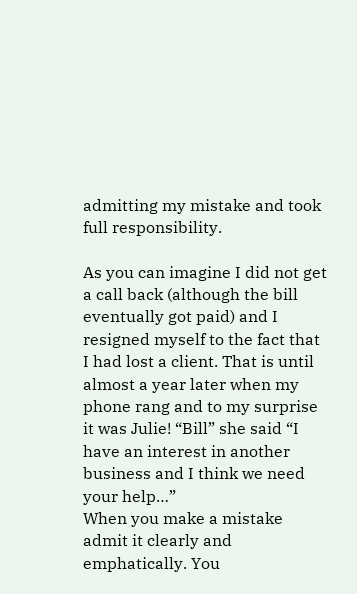admitting my mistake and took full responsibility.

As you can imagine I did not get a call back (although the bill eventually got paid) and I resigned myself to the fact that I had lost a client. That is until almost a year later when my phone rang and to my surprise it was Julie! “Bill” she said “I have an interest in another business and I think we need your help…”
When you make a mistake admit it clearly and emphatically. You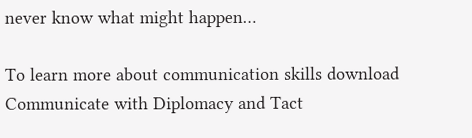never know what might happen…

To learn more about communication skills download Communicate with Diplomacy and Tact